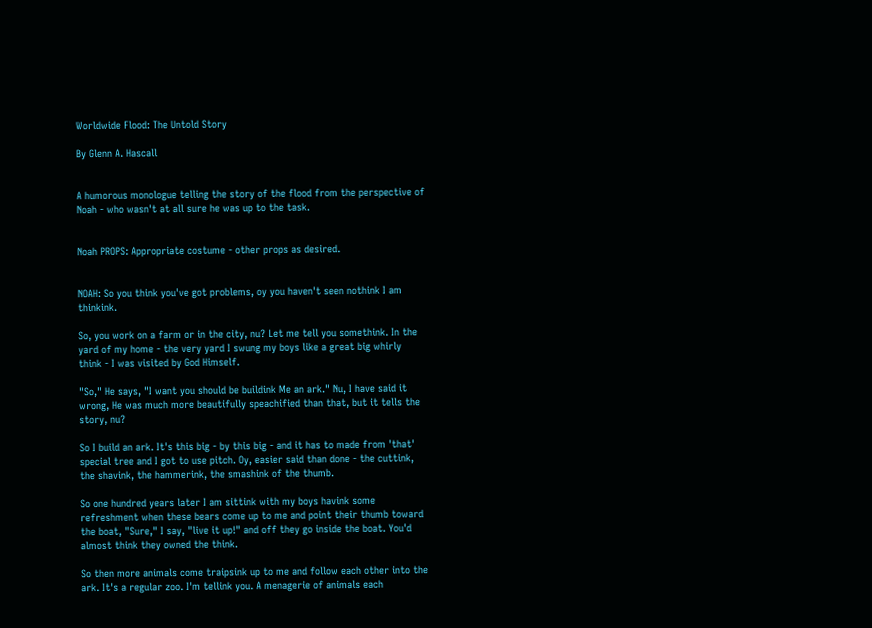Worldwide Flood: The Untold Story

By Glenn A. Hascall


A humorous monologue telling the story of the flood from the perspective of Noah - who wasn't at all sure he was up to the task.


Noah PROPS: Appropriate costume - other props as desired.


NOAH: So you think you've got problems, oy you haven't seen nothink I am thinkink.

So, you work on a farm or in the city, nu? Let me tell you somethink. In the yard of my home - the very yard I swung my boys like a great big whirly think - I was visited by God Himself.

"So," He says, "I want you should be buildink Me an ark." Nu, I have said it wrong, He was much more beautifully speachified than that, but it tells the story, nu?

So I build an ark. It's this big - by this big - and it has to made from 'that' special tree and I got to use pitch. Oy, easier said than done - the cuttink, the shavink, the hammerink, the smashink of the thumb.

So one hundred years later I am sittink with my boys havink some refreshment when these bears come up to me and point their thumb toward the boat, "Sure," I say, "live it up!" and off they go inside the boat. You'd almost think they owned the think.

So then more animals come traipsink up to me and follow each other into the ark. It's a regular zoo. I'm tellink you. A menagerie of animals each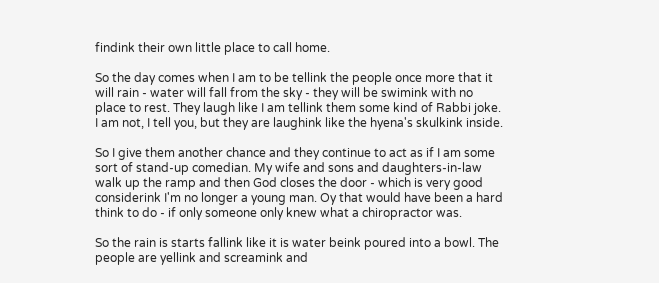findink their own little place to call home.

So the day comes when I am to be tellink the people once more that it will rain - water will fall from the sky - they will be swimink with no place to rest. They laugh like I am tellink them some kind of Rabbi joke. I am not, I tell you, but they are laughink like the hyena's skulkink inside.

So I give them another chance and they continue to act as if I am some sort of stand-up comedian. My wife and sons and daughters-in-law walk up the ramp and then God closes the door - which is very good considerink I'm no longer a young man. Oy that would have been a hard think to do - if only someone only knew what a chiropractor was.

So the rain is starts fallink like it is water beink poured into a bowl. The people are yellink and screamink and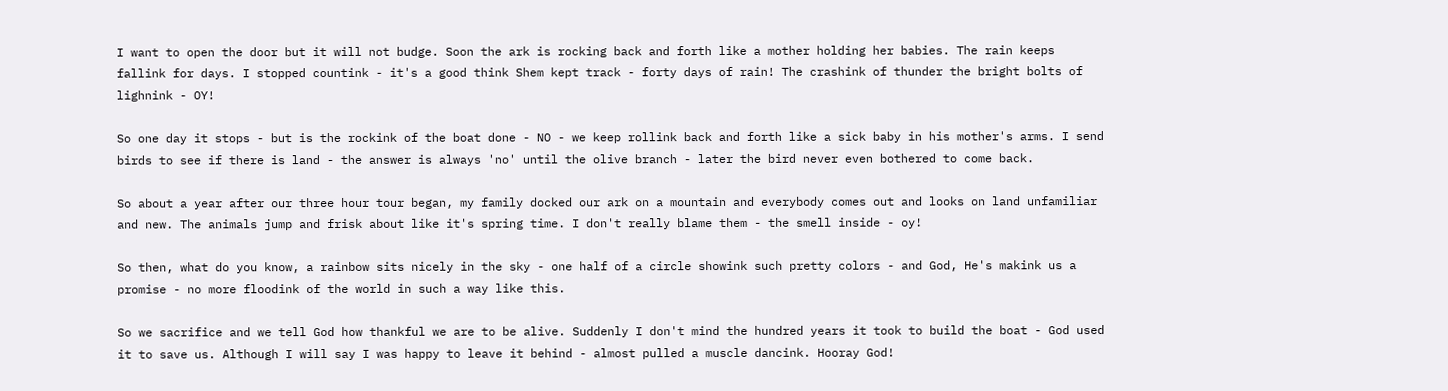I want to open the door but it will not budge. Soon the ark is rocking back and forth like a mother holding her babies. The rain keeps fallink for days. I stopped countink - it's a good think Shem kept track - forty days of rain! The crashink of thunder the bright bolts of lighnink - OY!

So one day it stops - but is the rockink of the boat done - NO - we keep rollink back and forth like a sick baby in his mother's arms. I send birds to see if there is land - the answer is always 'no' until the olive branch - later the bird never even bothered to come back.

So about a year after our three hour tour began, my family docked our ark on a mountain and everybody comes out and looks on land unfamiliar and new. The animals jump and frisk about like it's spring time. I don't really blame them - the smell inside - oy!

So then, what do you know, a rainbow sits nicely in the sky - one half of a circle showink such pretty colors - and God, He's makink us a promise - no more floodink of the world in such a way like this.

So we sacrifice and we tell God how thankful we are to be alive. Suddenly I don't mind the hundred years it took to build the boat - God used it to save us. Although I will say I was happy to leave it behind - almost pulled a muscle dancink. Hooray God!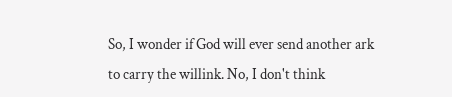So, I wonder if God will ever send another ark to carry the willink. No, I don't think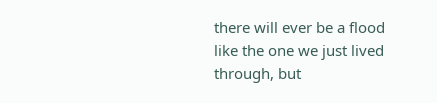there will ever be a flood like the one we just lived through, but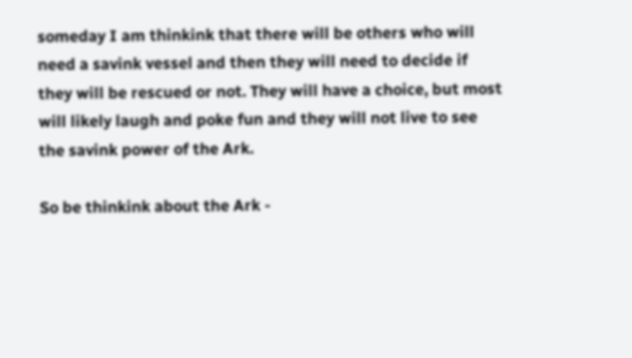someday I am thinkink that there will be others who will need a savink vessel and then they will need to decide if they will be rescued or not. They will have a choice, but most will likely laugh and poke fun and they will not live to see the savink power of the Ark.

So be thinkink about the Ark -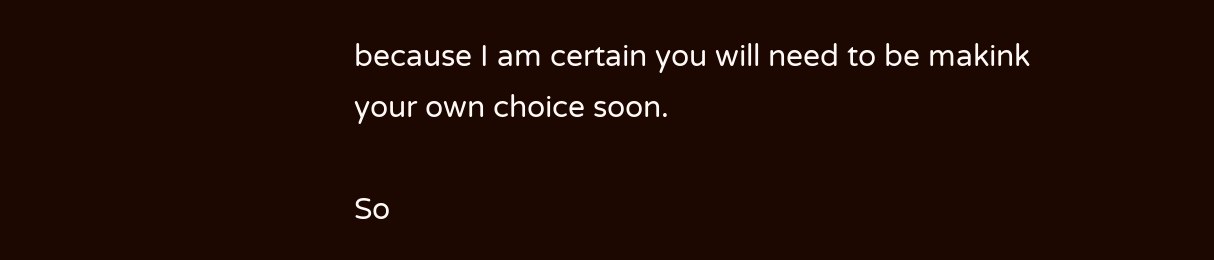because I am certain you will need to be makink your own choice soon.

So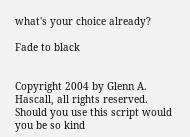what's your choice already?

Fade to black


Copyright 2004 by Glenn A. Hascall, all rights reserved.
Should you use this script would you be so kind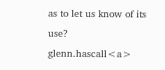as to let us know of its use? glenn.hascall<a>